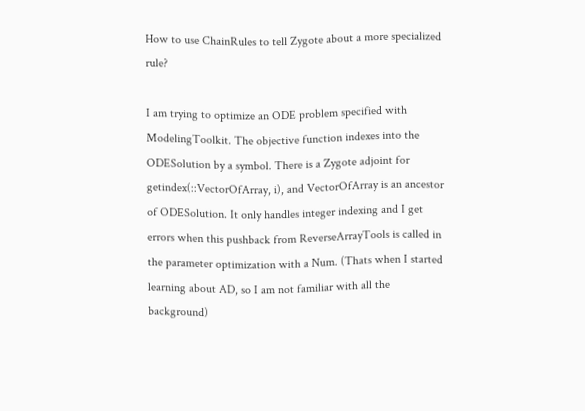How to use ChainRules to tell Zygote about a more specialized rule?

I am trying to optimize an ODE problem specified with ModelingToolkit. The objective function indexes into the ODESolution by a symbol. There is a Zygote adjoint for getindex(::VectorOfArray, i), and VectorOfArray is an ancestor of ODESolution. It only handles integer indexing and I get errors when this pushback from ReverseArrayTools is called in the parameter optimization with a Num. (Thats when I started learning about AD, so I am not familiar with all the background)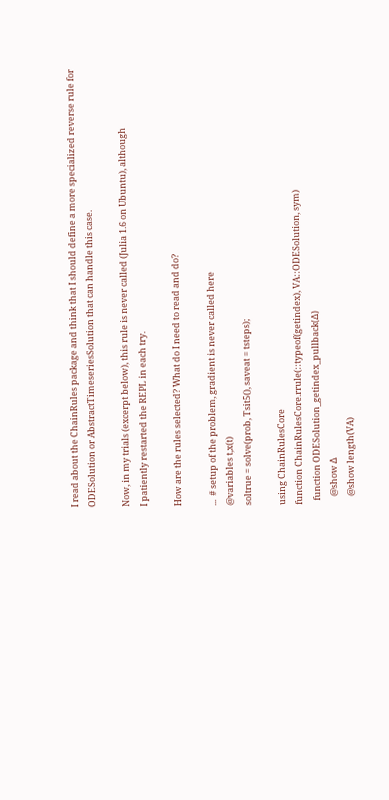I read about the ChainRules package and think that I should define a more specialized reverse rule for ODESolution or AbstractTimeseriesSolution that can handle this case.

Now, in my trials (excerpt below), this rule is never called (Julia 1.6 on Ubuntu), although
I patiently restarted the REPL in each try.

How are the rules selected? What do I need to read and do?

...  # setup of the problem, gradient is never called here
@variables t,x(t)
soltrue = solve(prob, Tsit5(), saveat = tsteps);

using ChainRulesCore
function ChainRulesCore.rrule(::typeof(getindex), VA::ODESolution, sym)
  function ODESolution_getindex_pullback(Δ)
    @show Δ
    @show length(VA)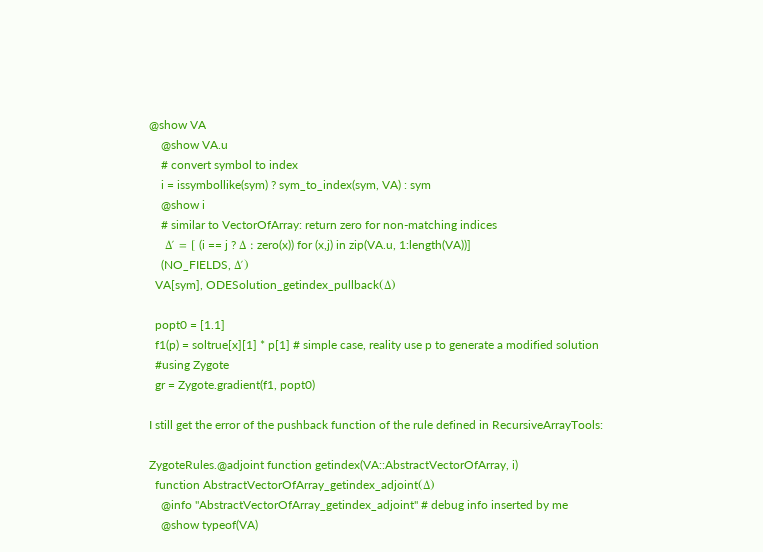@show VA
    @show VA.u
    # convert symbol to index
    i = issymbollike(sym) ? sym_to_index(sym, VA) : sym
    @show i
    # similar to VectorOfArray: return zero for non-matching indices
    Δ′ = [ (i == j ? Δ : zero(x)) for (x,j) in zip(VA.u, 1:length(VA))]
    (NO_FIELDS, Δ′)
  VA[sym], ODESolution_getindex_pullback(Δ)

  popt0 = [1.1]
  f1(p) = soltrue[x][1] * p[1] # simple case, reality use p to generate a modified solution
  #using Zygote
  gr = Zygote.gradient(f1, popt0)

I still get the error of the pushback function of the rule defined in RecursiveArrayTools:

ZygoteRules.@adjoint function getindex(VA::AbstractVectorOfArray, i)
  function AbstractVectorOfArray_getindex_adjoint(Δ)
    @info "AbstractVectorOfArray_getindex_adjoint" # debug info inserted by me
    @show typeof(VA)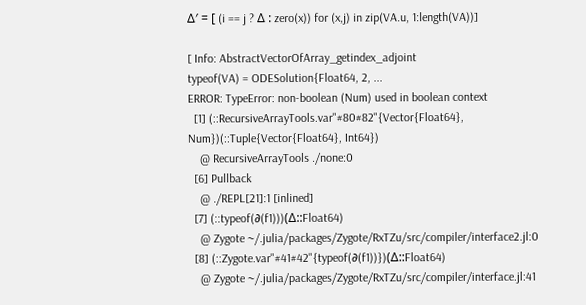Δ′ = [ (i == j ? Δ : zero(x)) for (x,j) in zip(VA.u, 1:length(VA))]

[ Info: AbstractVectorOfArray_getindex_adjoint
typeof(VA) = ODESolution{Float64, 2, ...
ERROR: TypeError: non-boolean (Num) used in boolean context
  [1] (::RecursiveArrayTools.var"#80#82"{Vector{Float64}, Num})(::Tuple{Vector{Float64}, Int64})
    @ RecursiveArrayTools ./none:0
  [6] Pullback
    @ ./REPL[21]:1 [inlined]
  [7] (::typeof(∂(f1)))(Δ::Float64)
    @ Zygote ~/.julia/packages/Zygote/RxTZu/src/compiler/interface2.jl:0
  [8] (::Zygote.var"#41#42"{typeof(∂(f1))})(Δ::Float64)
    @ Zygote ~/.julia/packages/Zygote/RxTZu/src/compiler/interface.jl:41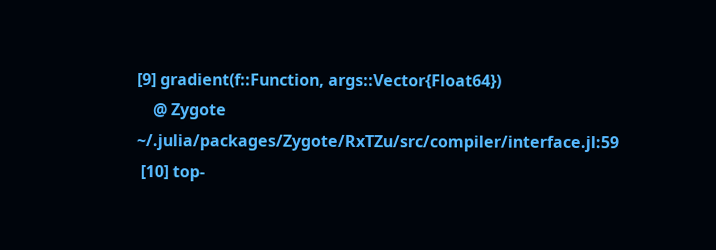[9] gradient(f::Function, args::Vector{Float64})
    @ Zygote ~/.julia/packages/Zygote/RxTZu/src/compiler/interface.jl:59
 [10] top-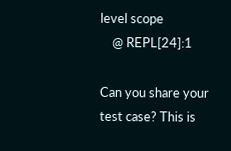level scope
    @ REPL[24]:1

Can you share your test case? This is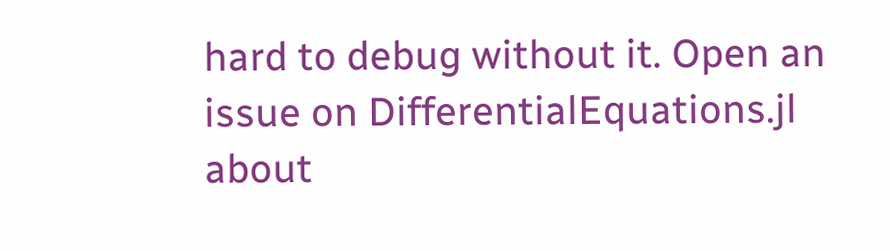hard to debug without it. Open an issue on DifferentialEquations.jl about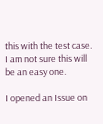this with the test case. I am not sure this will be an easy one.

I opened an Issue on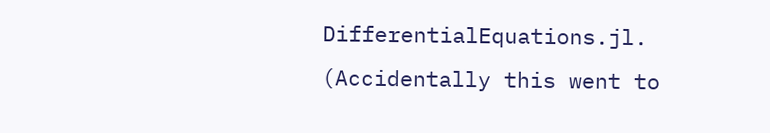DifferentialEquations.jl. (Accidentally this went to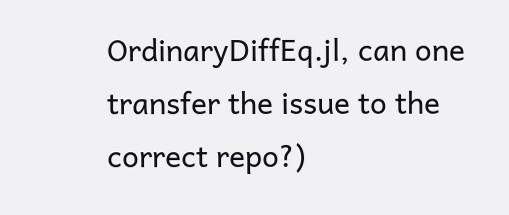OrdinaryDiffEq.jl, can one transfer the issue to the correct repo?)